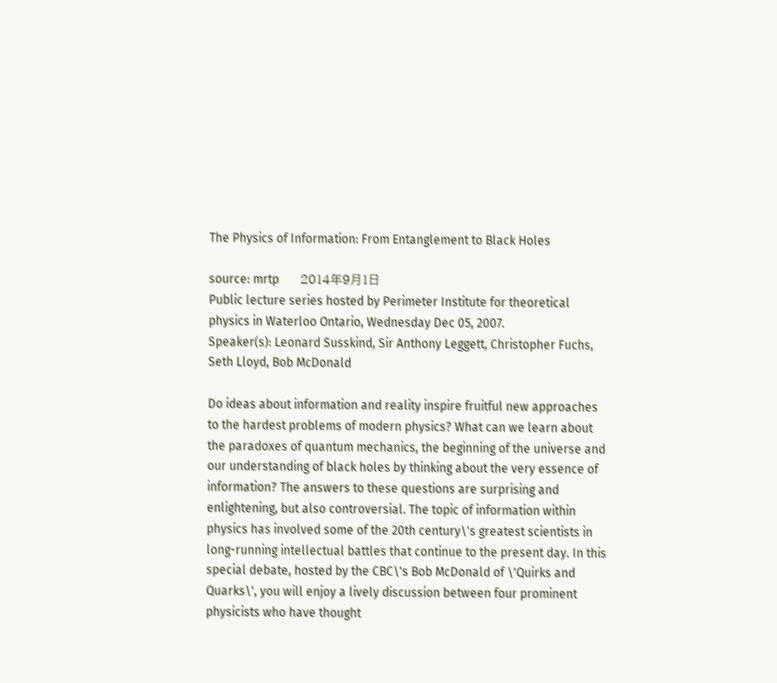The Physics of Information: From Entanglement to Black Holes

source: mrtp       2014年9月1日
Public lecture series hosted by Perimeter Institute for theoretical physics in Waterloo Ontario, Wednesday Dec 05, 2007.
Speaker(s): Leonard Susskind, Sir Anthony Leggett, Christopher Fuchs, Seth Lloyd, Bob McDonald

Do ideas about information and reality inspire fruitful new approaches to the hardest problems of modern physics? What can we learn about the paradoxes of quantum mechanics, the beginning of the universe and our understanding of black holes by thinking about the very essence of information? The answers to these questions are surprising and enlightening, but also controversial. The topic of information within physics has involved some of the 20th century\'s greatest scientists in long-running intellectual battles that continue to the present day. In this special debate, hosted by the CBC\'s Bob McDonald of \'Quirks and Quarks\', you will enjoy a lively discussion between four prominent physicists who have thought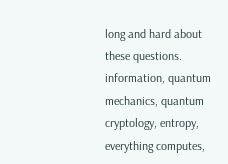long and hard about these questions. information, quantum mechanics, quantum cryptology, entropy, everything computes,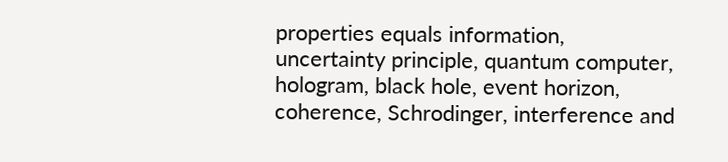properties equals information, uncertainty principle, quantum computer, hologram, black hole, event horizon, coherence, Schrodinger, interference and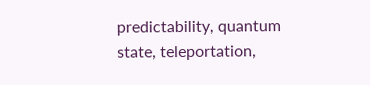predictability, quantum state, teleportation,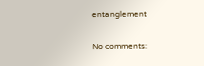entanglement

No comments: